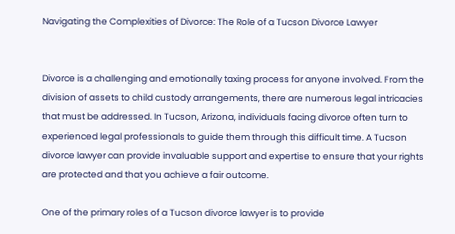Navigating the Complexities of Divorce: The Role of a Tucson Divorce Lawyer


Divorce is a challenging and emotionally taxing process for anyone involved. From the division of assets to child custody arrangements, there are numerous legal intricacies that must be addressed. In Tucson, Arizona, individuals facing divorce often turn to experienced legal professionals to guide them through this difficult time. A Tucson divorce lawyer can provide invaluable support and expertise to ensure that your rights are protected and that you achieve a fair outcome.

One of the primary roles of a Tucson divorce lawyer is to provide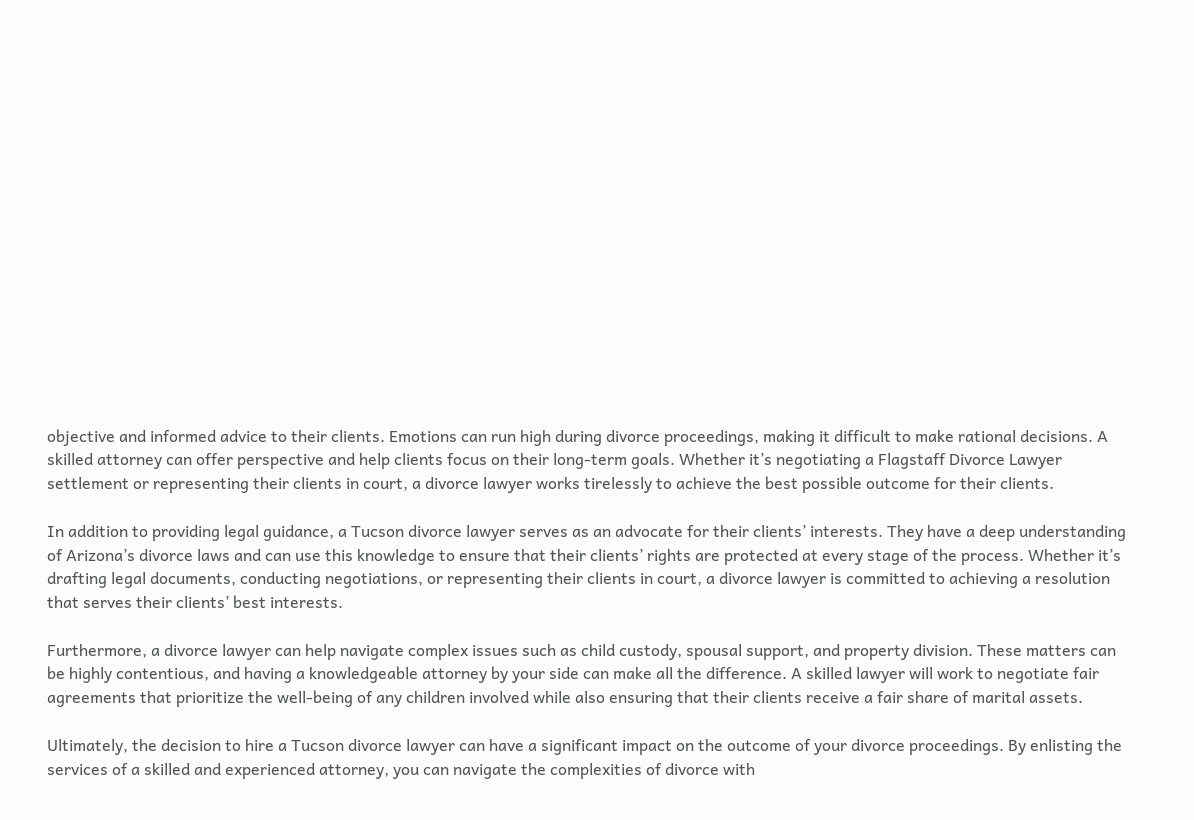objective and informed advice to their clients. Emotions can run high during divorce proceedings, making it difficult to make rational decisions. A skilled attorney can offer perspective and help clients focus on their long-term goals. Whether it’s negotiating a Flagstaff Divorce Lawyer settlement or representing their clients in court, a divorce lawyer works tirelessly to achieve the best possible outcome for their clients.

In addition to providing legal guidance, a Tucson divorce lawyer serves as an advocate for their clients’ interests. They have a deep understanding of Arizona’s divorce laws and can use this knowledge to ensure that their clients’ rights are protected at every stage of the process. Whether it’s drafting legal documents, conducting negotiations, or representing their clients in court, a divorce lawyer is committed to achieving a resolution that serves their clients’ best interests.

Furthermore, a divorce lawyer can help navigate complex issues such as child custody, spousal support, and property division. These matters can be highly contentious, and having a knowledgeable attorney by your side can make all the difference. A skilled lawyer will work to negotiate fair agreements that prioritize the well-being of any children involved while also ensuring that their clients receive a fair share of marital assets.

Ultimately, the decision to hire a Tucson divorce lawyer can have a significant impact on the outcome of your divorce proceedings. By enlisting the services of a skilled and experienced attorney, you can navigate the complexities of divorce with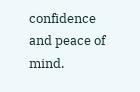confidence and peace of mind.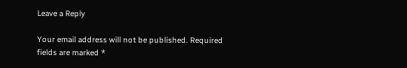Leave a Reply

Your email address will not be published. Required fields are marked *